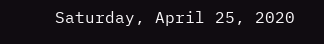Saturday, April 25, 2020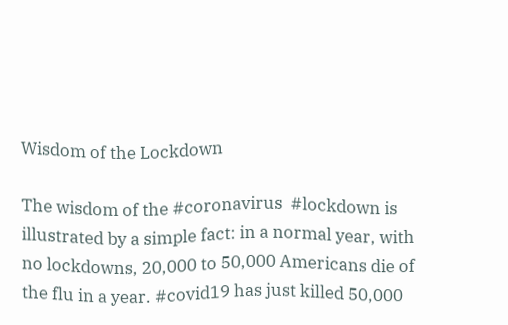Wisdom of the Lockdown

The wisdom of the #coronavirus  #lockdown is illustrated by a simple fact: in a normal year, with no lockdowns, 20,000 to 50,000 Americans die of the flu in a year. #covid19 has just killed 50,000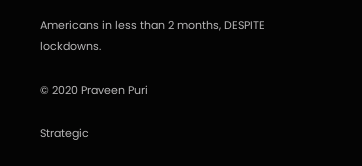Americans in less than 2 months, DESPITE lockdowns.

© 2020 Praveen Puri

Strategic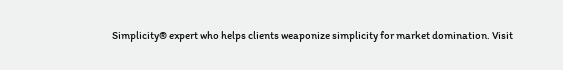Simplicity® expert who helps clients weaponize simplicity for market domination. Visit